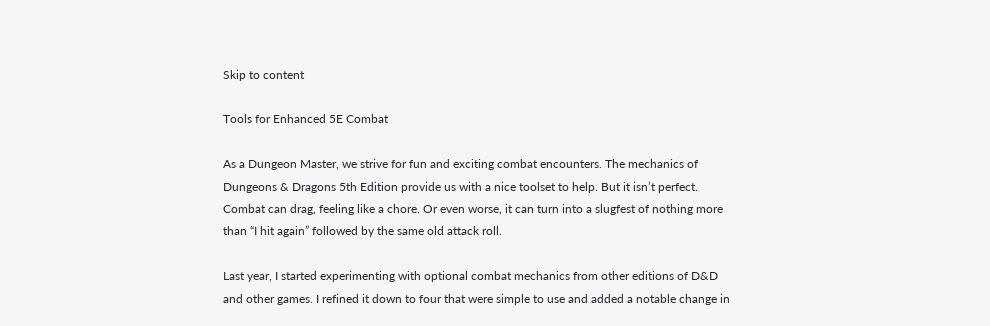Skip to content

Tools for Enhanced 5E Combat

As a Dungeon Master, we strive for fun and exciting combat encounters. The mechanics of Dungeons & Dragons 5th Edition provide us with a nice toolset to help. But it isn’t perfect. Combat can drag, feeling like a chore. Or even worse, it can turn into a slugfest of nothing more than “I hit again” followed by the same old attack roll.

Last year, I started experimenting with optional combat mechanics from other editions of D&D and other games. I refined it down to four that were simple to use and added a notable change in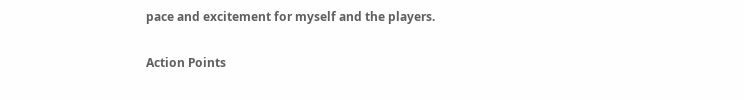pace and excitement for myself and the players.

Action Points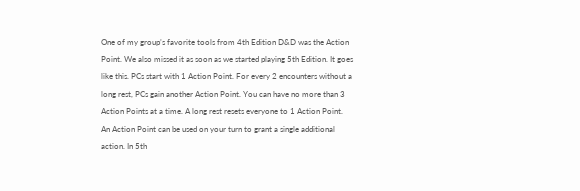One of my group’s favorite tools from 4th Edition D&D was the Action Point. We also missed it as soon as we started playing 5th Edition. It goes like this. PCs start with 1 Action Point. For every 2 encounters without a long rest, PCs gain another Action Point. You can have no more than 3 Action Points at a time. A long rest resets everyone to 1 Action Point. An Action Point can be used on your turn to grant a single additional action. In 5th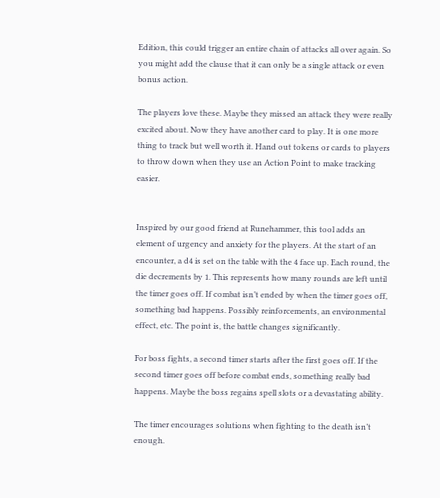Edition, this could trigger an entire chain of attacks all over again. So you might add the clause that it can only be a single attack or even bonus action.

The players love these. Maybe they missed an attack they were really excited about. Now they have another card to play. It is one more thing to track but well worth it. Hand out tokens or cards to players to throw down when they use an Action Point to make tracking easier.


Inspired by our good friend at Runehammer, this tool adds an element of urgency and anxiety for the players. At the start of an encounter, a d4 is set on the table with the 4 face up. Each round, the die decrements by 1. This represents how many rounds are left until the timer goes off. If combat isn’t ended by when the timer goes off, something bad happens. Possibly reinforcements, an environmental effect, etc. The point is, the battle changes significantly.

For boss fights, a second timer starts after the first goes off. If the second timer goes off before combat ends, something really bad happens. Maybe the boss regains spell slots or a devastating ability.

The timer encourages solutions when fighting to the death isn’t enough.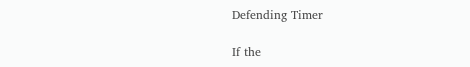Defending Timer

If the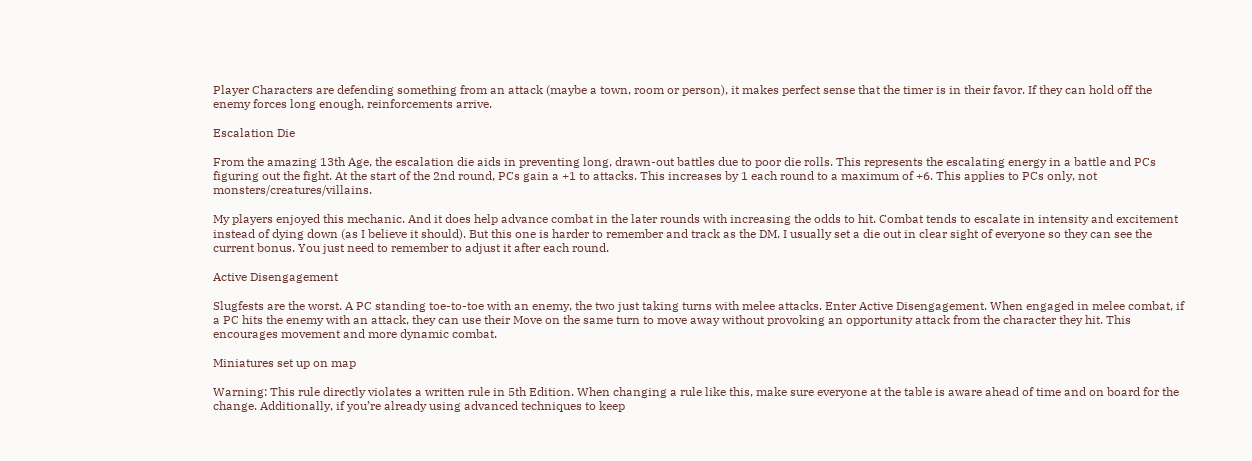Player Characters are defending something from an attack (maybe a town, room or person), it makes perfect sense that the timer is in their favor. If they can hold off the enemy forces long enough, reinforcements arrive.

Escalation Die

From the amazing 13th Age, the escalation die aids in preventing long, drawn-out battles due to poor die rolls. This represents the escalating energy in a battle and PCs figuring out the fight. At the start of the 2nd round, PCs gain a +1 to attacks. This increases by 1 each round to a maximum of +6. This applies to PCs only, not monsters/creatures/villains.

My players enjoyed this mechanic. And it does help advance combat in the later rounds with increasing the odds to hit. Combat tends to escalate in intensity and excitement instead of dying down (as I believe it should). But this one is harder to remember and track as the DM. I usually set a die out in clear sight of everyone so they can see the current bonus. You just need to remember to adjust it after each round.

Active Disengagement

Slugfests are the worst. A PC standing toe-to-toe with an enemy, the two just taking turns with melee attacks. Enter Active Disengagement. When engaged in melee combat, if a PC hits the enemy with an attack, they can use their Move on the same turn to move away without provoking an opportunity attack from the character they hit. This encourages movement and more dynamic combat.

Miniatures set up on map

Warning: This rule directly violates a written rule in 5th Edition. When changing a rule like this, make sure everyone at the table is aware ahead of time and on board for the change. Additionally, if you’re already using advanced techniques to keep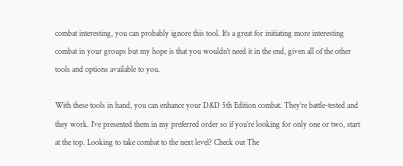combat interesting, you can probably ignore this tool. It’s a great for initiating more interesting combat in your groups but my hope is that you wouldn’t need it in the end, given all of the other tools and options available to you.

With these tools in hand, you can enhance your D&D 5th Edition combat. They’re battle-tested and they work. I’ve presented them in my preferred order so if you’re looking for only one or two, start at the top. Looking to take combat to the next level? Check out The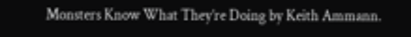Monsters Know What They’re Doing by Keith Ammann.